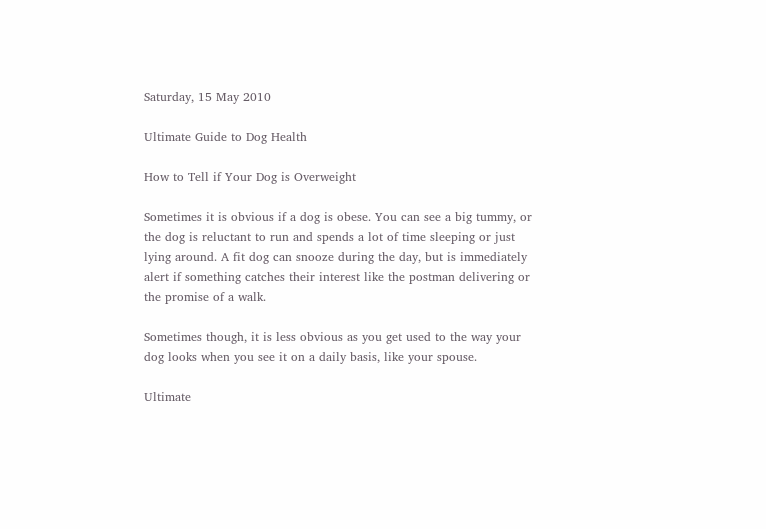Saturday, 15 May 2010

Ultimate Guide to Dog Health

How to Tell if Your Dog is Overweight

Sometimes it is obvious if a dog is obese. You can see a big tummy, or the dog is reluctant to run and spends a lot of time sleeping or just lying around. A fit dog can snooze during the day, but is immediately alert if something catches their interest like the postman delivering or the promise of a walk.

Sometimes though, it is less obvious as you get used to the way your dog looks when you see it on a daily basis, like your spouse.

Ultimate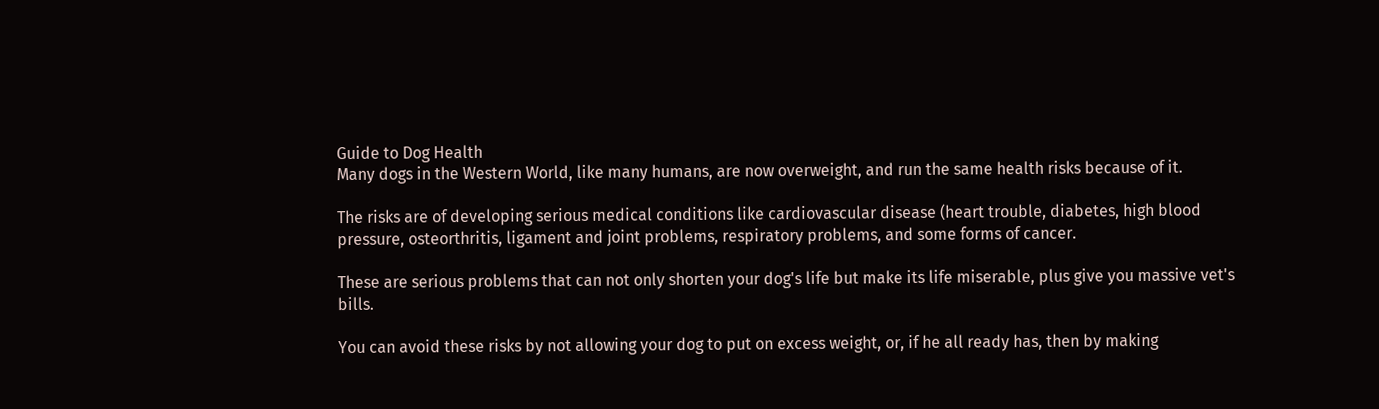Guide to Dog Health
Many dogs in the Western World, like many humans, are now overweight, and run the same health risks because of it.

The risks are of developing serious medical conditions like cardiovascular disease (heart trouble, diabetes, high blood pressure, osteorthritis, ligament and joint problems, respiratory problems, and some forms of cancer.

These are serious problems that can not only shorten your dog's life but make its life miserable, plus give you massive vet's bills.

You can avoid these risks by not allowing your dog to put on excess weight, or, if he all ready has, then by making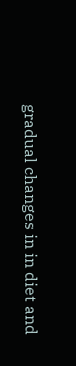gradual changes in in diet and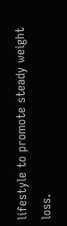lifestyle to promote steady weight loss.